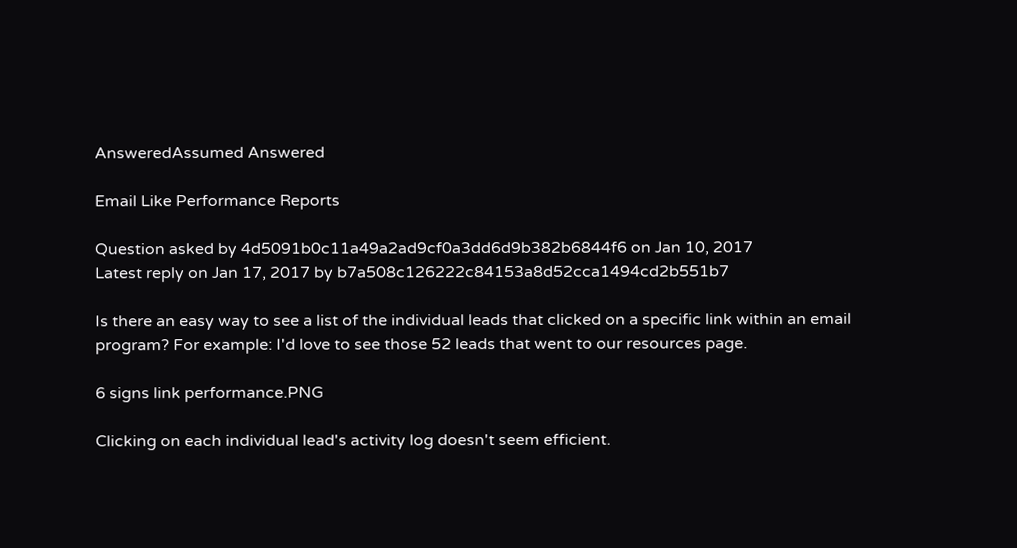AnsweredAssumed Answered

Email Like Performance Reports

Question asked by 4d5091b0c11a49a2ad9cf0a3dd6d9b382b6844f6 on Jan 10, 2017
Latest reply on Jan 17, 2017 by b7a508c126222c84153a8d52cca1494cd2b551b7

Is there an easy way to see a list of the individual leads that clicked on a specific link within an email program? For example: I'd love to see those 52 leads that went to our resources page.

6 signs link performance.PNG

Clicking on each individual lead's activity log doesn't seem efficient.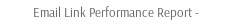Email Link Performance Report -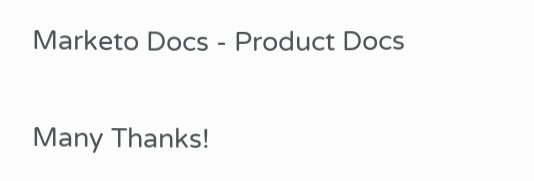Marketo Docs - Product Docs


Many Thanks!